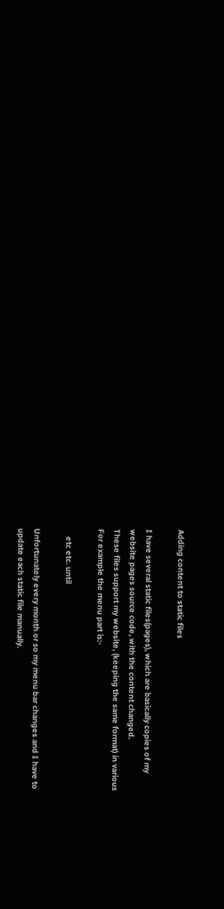Adding content to static files

I have several static files(pages), which are basically copies of my
website pages source code, with the content changed.
These files support my website, (keeping the same format) in various
For example the menu part is:-

    etc etc. until

Unfortunately every month or so my menu bar changes and I have to
update each static file manually.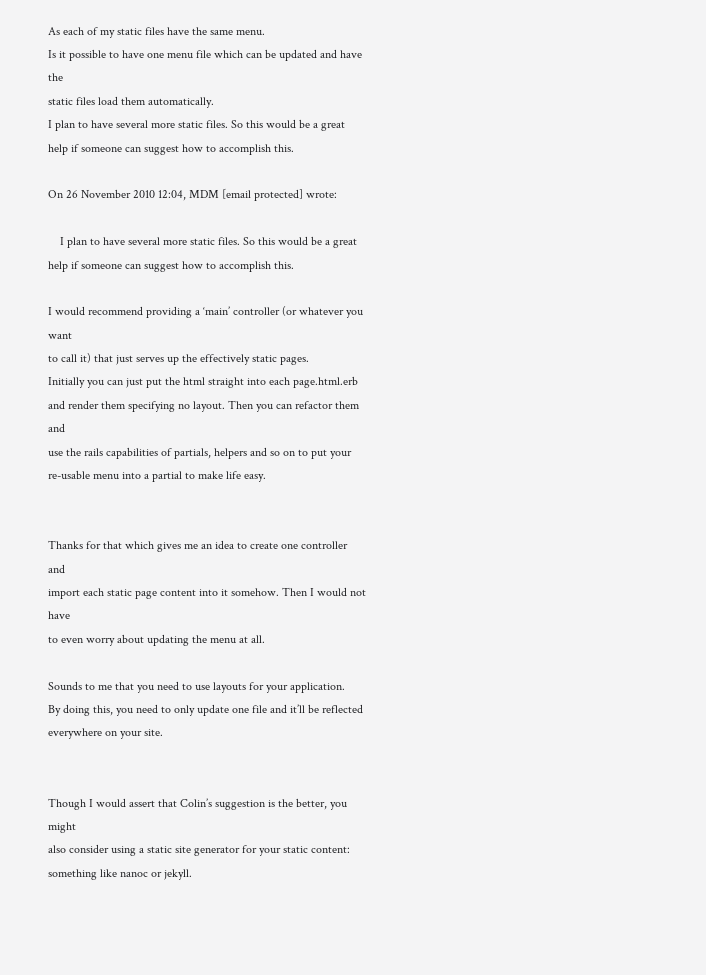As each of my static files have the same menu.
Is it possible to have one menu file which can be updated and have the
static files load them automatically.
I plan to have several more static files. So this would be a great
help if someone can suggest how to accomplish this.

On 26 November 2010 12:04, MDM [email protected] wrote:

    I plan to have several more static files. So this would be a great help if someone can suggest how to accomplish this.

I would recommend providing a ‘main’ controller (or whatever you want
to call it) that just serves up the effectively static pages.
Initially you can just put the html straight into each page.html.erb
and render them specifying no layout. Then you can refactor them and
use the rails capabilities of partials, helpers and so on to put your
re-usable menu into a partial to make life easy.


Thanks for that which gives me an idea to create one controller and
import each static page content into it somehow. Then I would not have
to even worry about updating the menu at all.

Sounds to me that you need to use layouts for your application.
By doing this, you need to only update one file and it’ll be reflected
everywhere on your site.


Though I would assert that Colin’s suggestion is the better, you might
also consider using a static site generator for your static content:
something like nanoc or jekyll.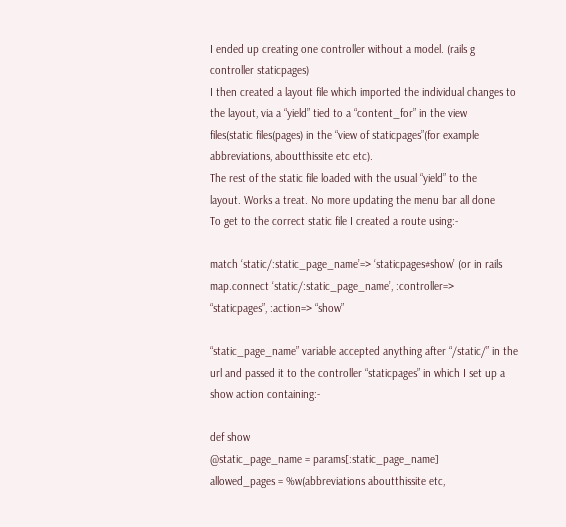I ended up creating one controller without a model. (rails g
controller staticpages)
I then created a layout file which imported the individual changes to
the layout, via a “yield” tied to a “content_for” in the view
files(static files(pages) in the “view of staticpages”(for example
abbreviations, aboutthissite etc etc).
The rest of the static file loaded with the usual “yield” to the
layout. Works a treat. No more updating the menu bar all done
To get to the correct static file I created a route using:-

match ‘static/:static_page_name’=> ‘staticpages#show’ (or in rails
map.connect ‘static/:static_page_name’, :controller=>
“staticpages”, :action=> “show”

“static_page_name” variable accepted anything after “/static/” in the
url and passed it to the controller “staticpages” in which I set up a
show action containing:-

def show
@static_page_name = params[:static_page_name]
allowed_pages = %w(abbreviations aboutthissite etc,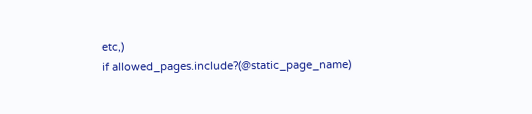etc,)
if allowed_pages.include?(@static_page_name)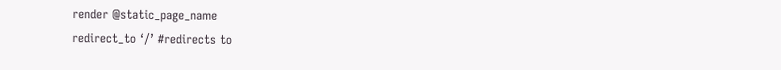render @static_page_name
redirect_to ‘/’ #redirects to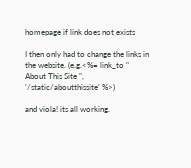homepage if link does not exists

I then only had to change the links in the website. (e.g.<%= link_to "
About This Site ", ‘/static/aboutthissite’ %>)

and viola! its all working.